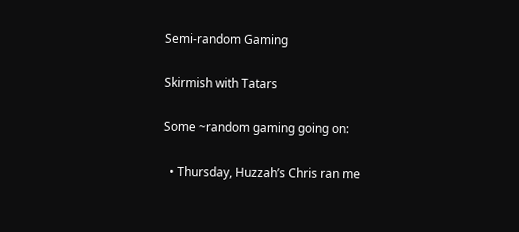Semi-random Gaming

Skirmish with Tatars

Some ~random gaming going on:

  • Thursday, Huzzah’s Chris ran me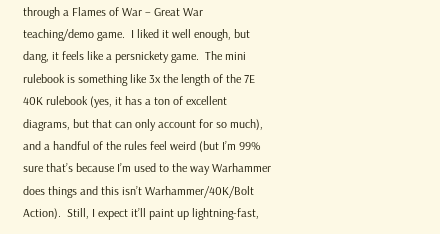through a Flames of War – Great War teaching/demo game.  I liked it well enough, but dang, it feels like a persnickety game.  The mini rulebook is something like 3x the length of the 7E 40K rulebook (yes, it has a ton of excellent diagrams, but that can only account for so much), and a handful of the rules feel weird (but I’m 99% sure that’s because I’m used to the way Warhammer does things and this isn’t Warhammer/40K/Bolt Action).  Still, I expect it’ll paint up lightning-fast,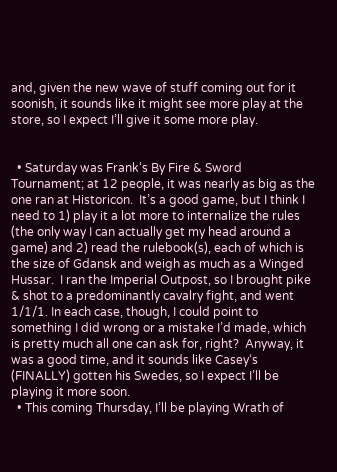and, given the new wave of stuff coming out for it soonish, it sounds like it might see more play at the store, so I expect I’ll give it some more play.


  • Saturday was Frank‘s By Fire & Sword Tournament; at 12 people, it was nearly as big as the one ran at Historicon.  It’s a good game, but I think I need to 1) play it a lot more to internalize the rules (the only way I can actually get my head around a game) and 2) read the rulebook(s), each of which is the size of Gdansk and weigh as much as a Winged Hussar.  I ran the Imperial Outpost, so I brought pike & shot to a predominantly cavalry fight, and went 1/1/1. In each case, though, I could point to something I did wrong or a mistake I’d made, which is pretty much all one can ask for, right?  Anyway, it was a good time, and it sounds like Casey‘s (FINALLY) gotten his Swedes, so I expect I’ll be playing it more soon.
  • This coming Thursday, I’ll be playing Wrath of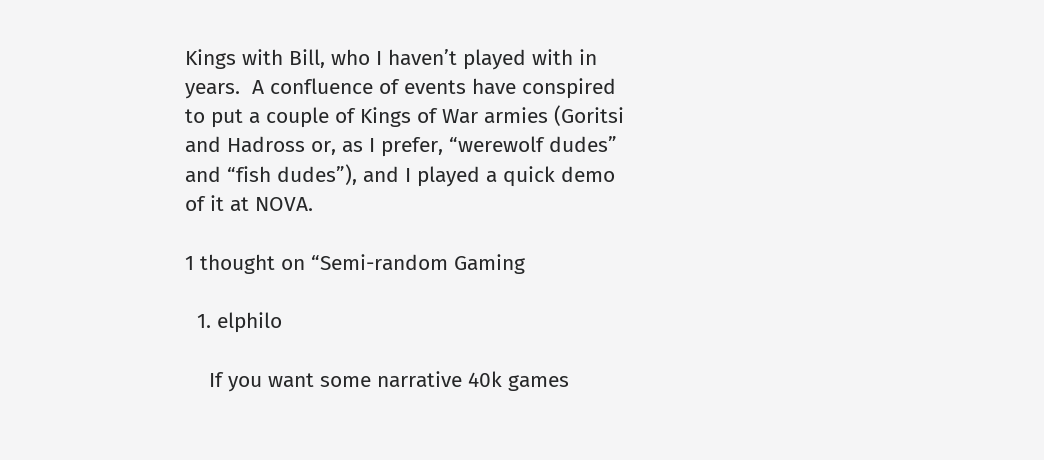Kings with Bill, who I haven’t played with in years.  A confluence of events have conspired to put a couple of Kings of War armies (Goritsi and Hadross or, as I prefer, “werewolf dudes” and “fish dudes”), and I played a quick demo of it at NOVA.

1 thought on “Semi-random Gaming

  1. elphilo

    If you want some narrative 40k games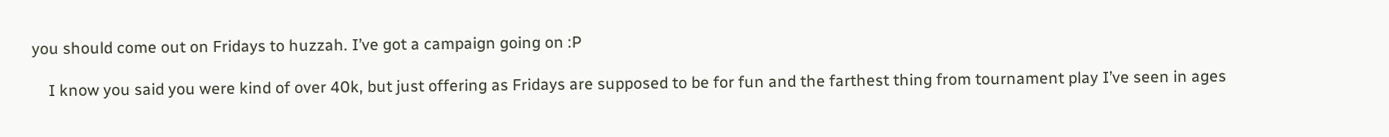you should come out on Fridays to huzzah. I’ve got a campaign going on :P

    I know you said you were kind of over 40k, but just offering as Fridays are supposed to be for fun and the farthest thing from tournament play I’ve seen in ages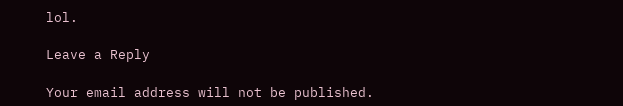lol.

Leave a Reply

Your email address will not be published.